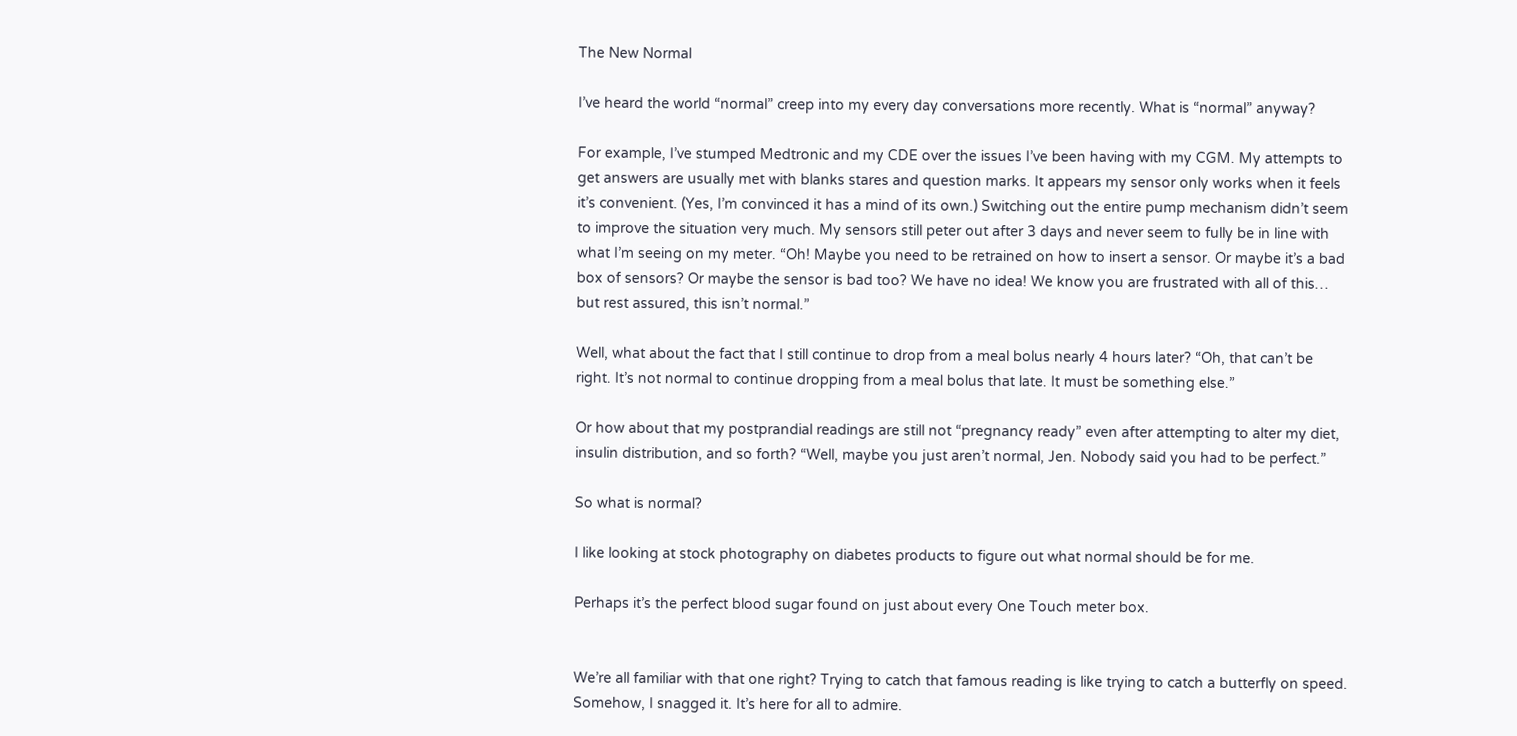The New Normal

I’ve heard the world “normal” creep into my every day conversations more recently. What is “normal” anyway?

For example, I’ve stumped Medtronic and my CDE over the issues I’ve been having with my CGM. My attempts to get answers are usually met with blanks stares and question marks. It appears my sensor only works when it feels it’s convenient. (Yes, I’m convinced it has a mind of its own.) Switching out the entire pump mechanism didn’t seem to improve the situation very much. My sensors still peter out after 3 days and never seem to fully be in line with what I’m seeing on my meter. “Oh! Maybe you need to be retrained on how to insert a sensor. Or maybe it’s a bad box of sensors? Or maybe the sensor is bad too? We have no idea! We know you are frustrated with all of this… but rest assured, this isn’t normal.”

Well, what about the fact that I still continue to drop from a meal bolus nearly 4 hours later? “Oh, that can’t be right. It’s not normal to continue dropping from a meal bolus that late. It must be something else.”

Or how about that my postprandial readings are still not “pregnancy ready” even after attempting to alter my diet, insulin distribution, and so forth? “Well, maybe you just aren’t normal, Jen. Nobody said you had to be perfect.”

So what is normal?

I like looking at stock photography on diabetes products to figure out what normal should be for me.

Perhaps it’s the perfect blood sugar found on just about every One Touch meter box.


We’re all familiar with that one right? Trying to catch that famous reading is like trying to catch a butterfly on speed. Somehow, I snagged it. It’s here for all to admire.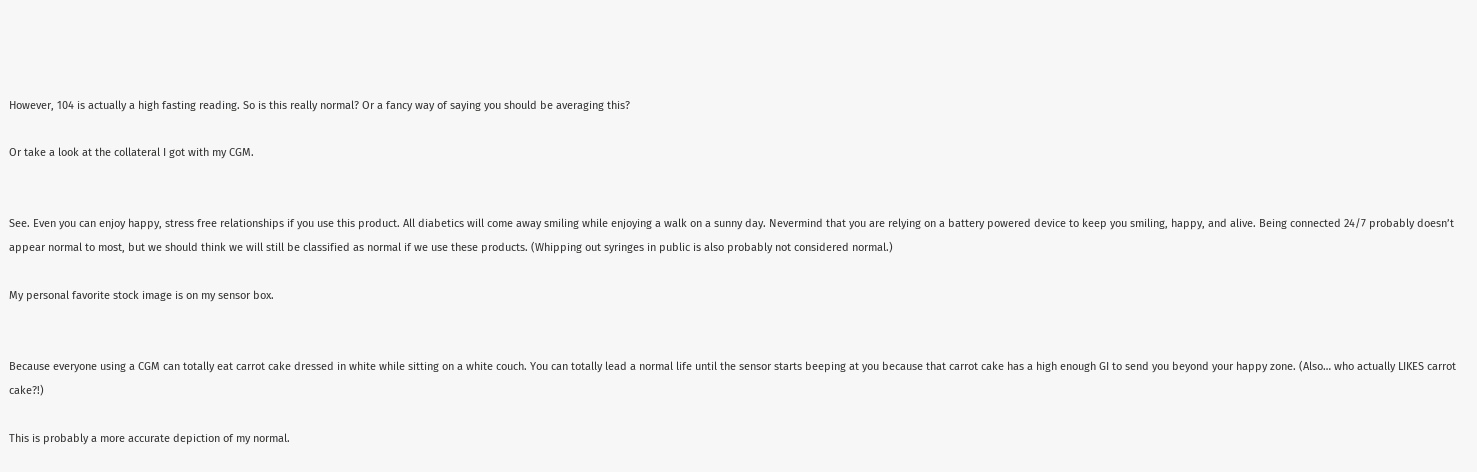However, 104 is actually a high fasting reading. So is this really normal? Or a fancy way of saying you should be averaging this?

Or take a look at the collateral I got with my CGM.


See. Even you can enjoy happy, stress free relationships if you use this product. All diabetics will come away smiling while enjoying a walk on a sunny day. Nevermind that you are relying on a battery powered device to keep you smiling, happy, and alive. Being connected 24/7 probably doesn’t appear normal to most, but we should think we will still be classified as normal if we use these products. (Whipping out syringes in public is also probably not considered normal.)

My personal favorite stock image is on my sensor box.


Because everyone using a CGM can totally eat carrot cake dressed in white while sitting on a white couch. You can totally lead a normal life until the sensor starts beeping at you because that carrot cake has a high enough GI to send you beyond your happy zone. (Also… who actually LIKES carrot cake?!)

This is probably a more accurate depiction of my normal.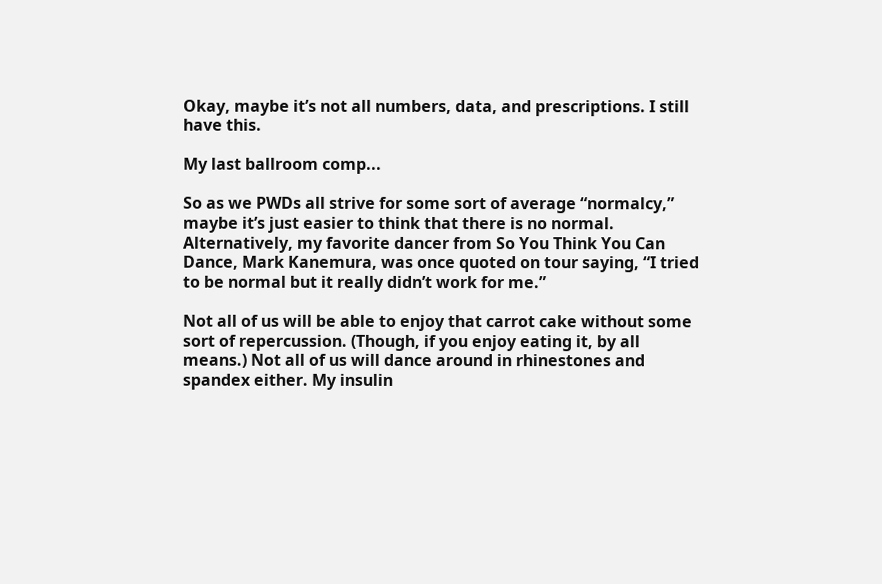Okay, maybe it’s not all numbers, data, and prescriptions. I still have this.

My last ballroom comp...

So as we PWDs all strive for some sort of average “normalcy,” maybe it’s just easier to think that there is no normal. Alternatively, my favorite dancer from So You Think You Can Dance, Mark Kanemura, was once quoted on tour saying, “I tried to be normal but it really didn’t work for me.”

Not all of us will be able to enjoy that carrot cake without some sort of repercussion. (Though, if you enjoy eating it, by all means.) Not all of us will dance around in rhinestones and spandex either. My insulin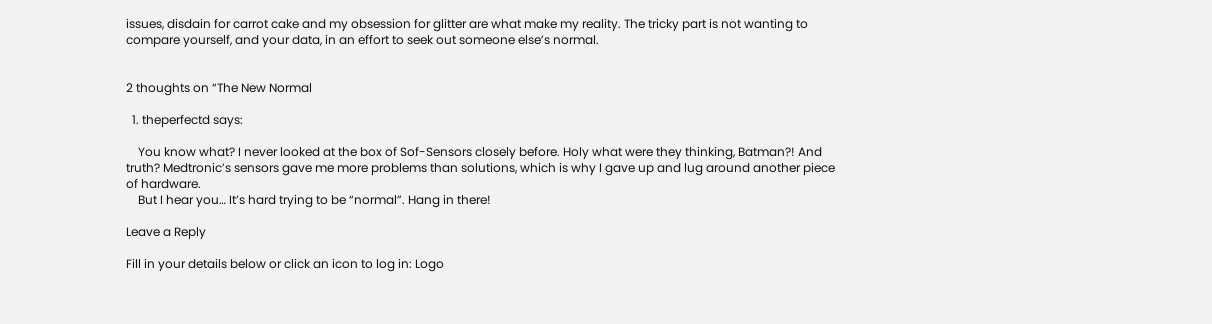issues, disdain for carrot cake and my obsession for glitter are what make my reality. The tricky part is not wanting to compare yourself, and your data, in an effort to seek out someone else’s normal.


2 thoughts on “The New Normal

  1. theperfectd says:

    You know what? I never looked at the box of Sof-Sensors closely before. Holy what were they thinking, Batman?! And truth? Medtronic’s sensors gave me more problems than solutions, which is why I gave up and lug around another piece of hardware.
    But I hear you… It’s hard trying to be “normal”. Hang in there!

Leave a Reply

Fill in your details below or click an icon to log in: Logo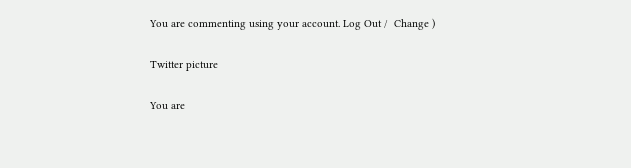You are commenting using your account. Log Out /  Change )

Twitter picture

You are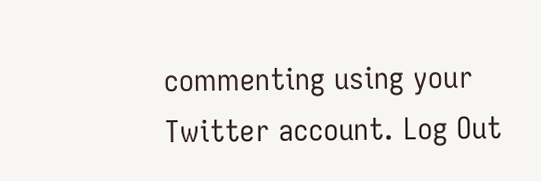commenting using your Twitter account. Log Out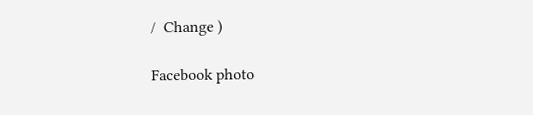/  Change )

Facebook photo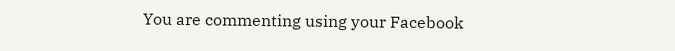You are commenting using your Facebook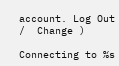account. Log Out /  Change )

Connecting to %s